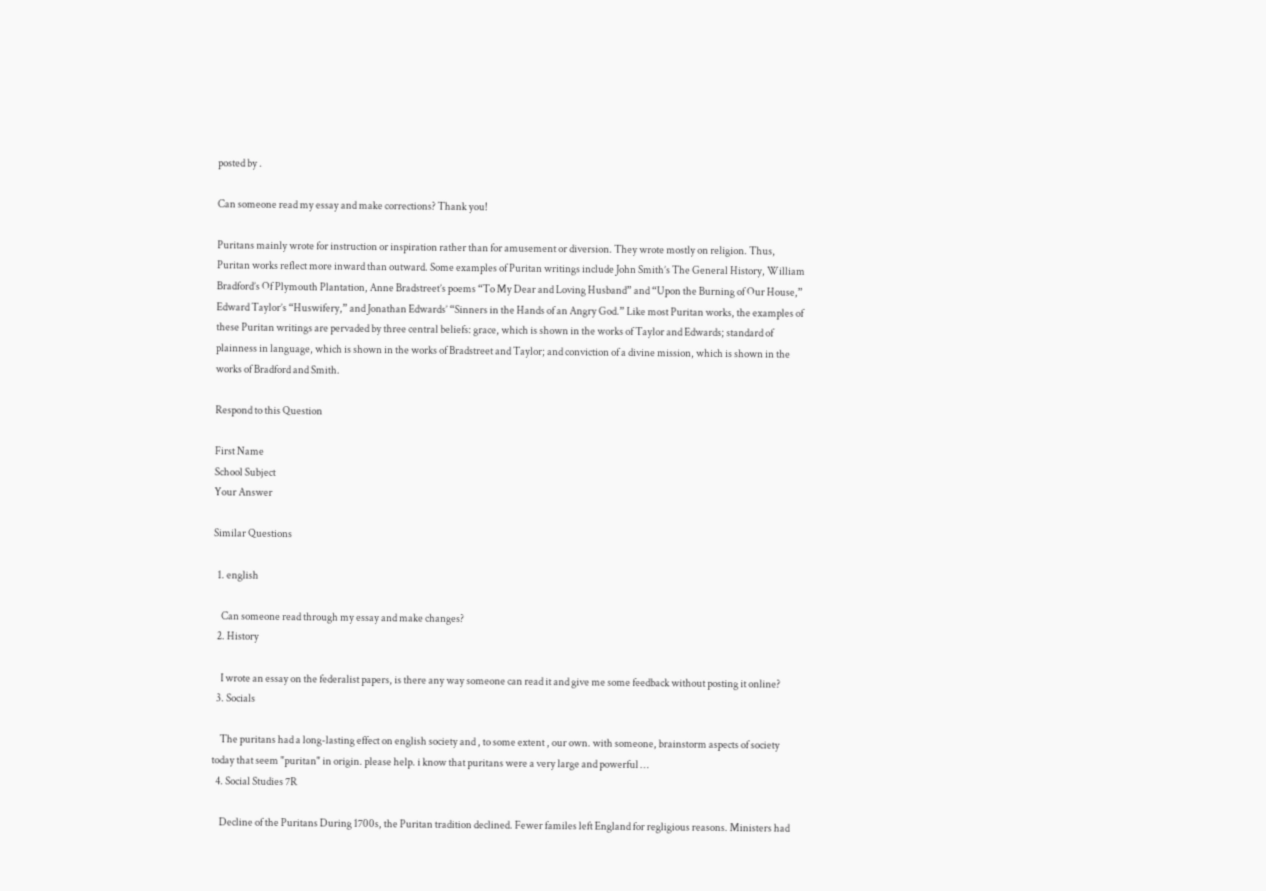posted by .

Can someone read my essay and make corrections? Thank you!

Puritans mainly wrote for instruction or inspiration rather than for amusement or diversion. They wrote mostly on religion. Thus, Puritan works reflect more inward than outward. Some examples of Puritan writings include John Smith’s The General History, William Bradford’s Of Plymouth Plantation, Anne Bradstreet’s poems “To My Dear and Loving Husband” and “Upon the Burning of Our House,” Edward Taylor’s “Huswifery,” and Jonathan Edwards’ “Sinners in the Hands of an Angry God.” Like most Puritan works, the examples of these Puritan writings are pervaded by three central beliefs: grace, which is shown in the works of Taylor and Edwards; standard of plainness in language, which is shown in the works of Bradstreet and Taylor; and conviction of a divine mission, which is shown in the works of Bradford and Smith.

Respond to this Question

First Name
School Subject
Your Answer

Similar Questions

  1. english

    Can someone read through my essay and make changes?
  2. History

    I wrote an essay on the federalist papers, is there any way someone can read it and give me some feedback without posting it online?
  3. Socials

    The puritans had a long-lasting effect on english society and , to some extent , our own. with someone, brainstorm aspects of society today that seem "puritan" in origin. please help. i know that puritans were a very large and powerful …
  4. Social Studies 7R

    Decline of the Puritans During 1700s, the Puritan tradition declined. Fewer familes left England for regligious reasons. Ministers had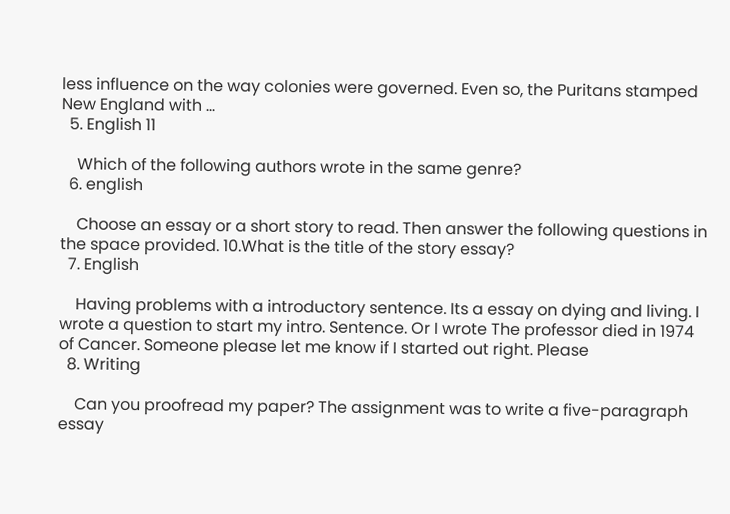less influence on the way colonies were governed. Even so, the Puritans stamped New England with …
  5. English 11

    Which of the following authors wrote in the same genre?
  6. english

    Choose an essay or a short story to read. Then answer the following questions in the space provided. 10.What is the title of the story essay?
  7. English

    Having problems with a introductory sentence. Its a essay on dying and living. I wrote a question to start my intro. Sentence. Or I wrote The professor died in 1974 of Cancer. Someone please let me know if I started out right. Please
  8. Writing

    Can you proofread my paper? The assignment was to write a five-paragraph essay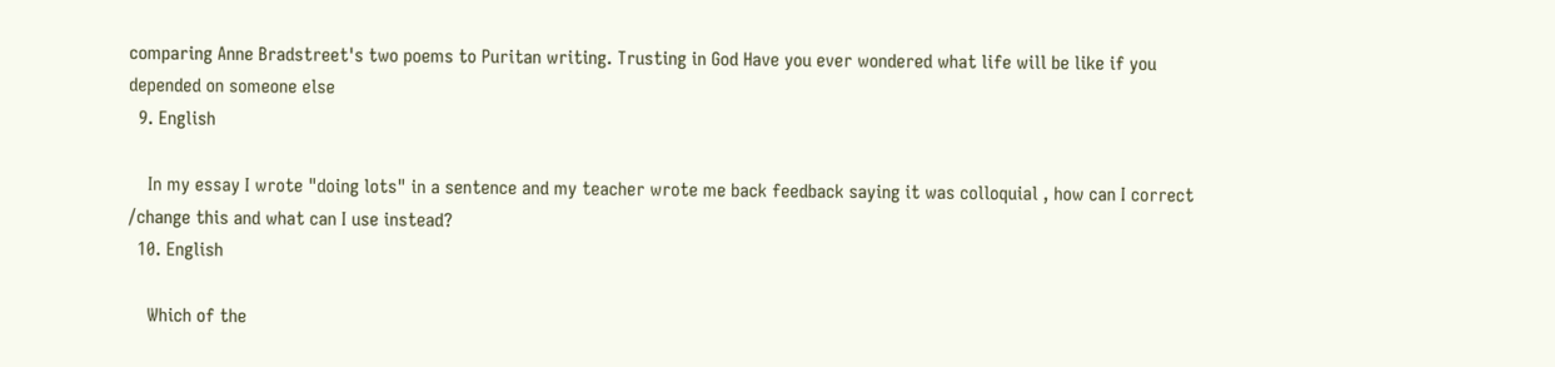comparing Anne Bradstreet's two poems to Puritan writing. Trusting in God Have you ever wondered what life will be like if you depended on someone else
  9. English

    In my essay I wrote "doing lots" in a sentence and my teacher wrote me back feedback saying it was colloquial , how can I correct /change this and what can I use instead?
  10. English

    Which of the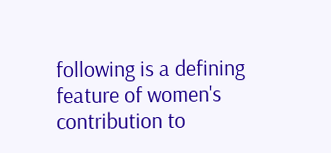following is a defining feature of women's contribution to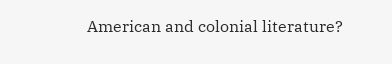American and colonial literature?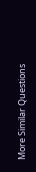More Similar Questions